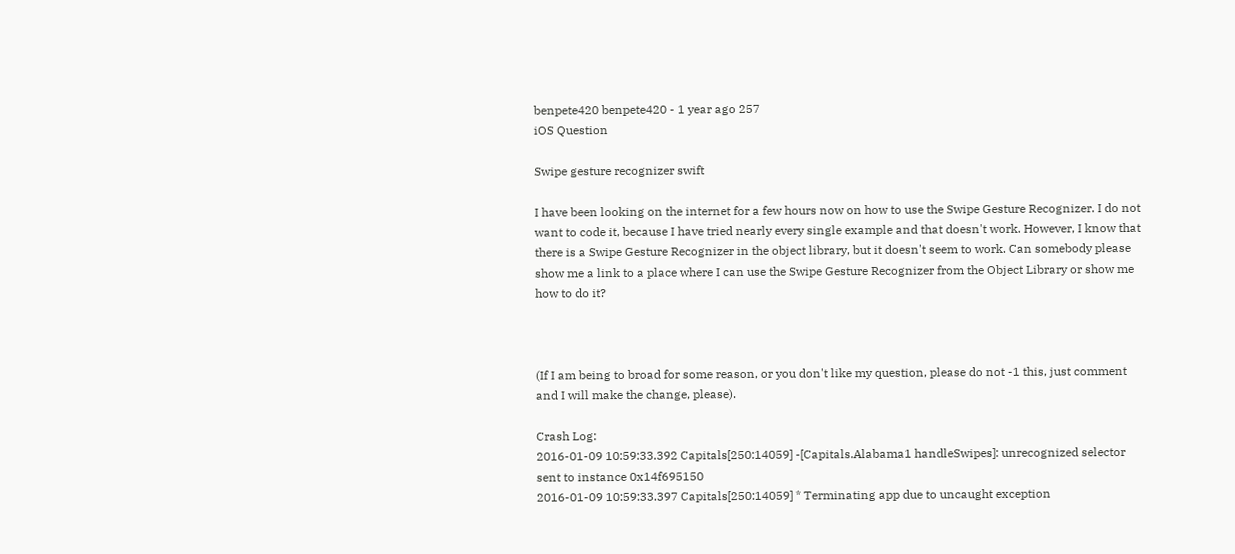benpete420 benpete420 - 1 year ago 257
iOS Question

Swipe gesture recognizer swift

I have been looking on the internet for a few hours now on how to use the Swipe Gesture Recognizer. I do not want to code it, because I have tried nearly every single example and that doesn't work. However, I know that there is a Swipe Gesture Recognizer in the object library, but it doesn't seem to work. Can somebody please show me a link to a place where I can use the Swipe Gesture Recognizer from the Object Library or show me how to do it?



(If I am being to broad for some reason, or you don't like my question, please do not -1 this, just comment and I will make the change, please).

Crash Log:
2016-01-09 10:59:33.392 Capitals[250:14059] -[Capitals.Alabama1 handleSwipes]: unrecognized selector sent to instance 0x14f695150
2016-01-09 10:59:33.397 Capitals[250:14059] * Terminating app due to uncaught exception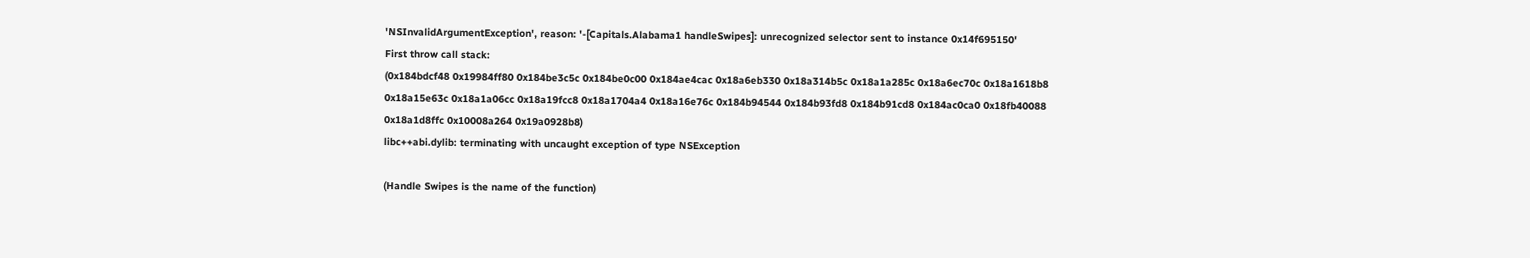'NSInvalidArgumentException', reason: '-[Capitals.Alabama1 handleSwipes]: unrecognized selector sent to instance 0x14f695150'
First throw call stack:
(0x184bdcf48 0x19984ff80 0x184be3c5c 0x184be0c00 0x184ae4cac 0x18a6eb330 0x18a314b5c 0x18a1a285c 0x18a6ec70c 0x18a1618b8 0x18a15e63c 0x18a1a06cc 0x18a19fcc8 0x18a1704a4 0x18a16e76c 0x184b94544 0x184b93fd8 0x184b91cd8 0x184ac0ca0 0x18fb40088 0x18a1d8ffc 0x10008a264 0x19a0928b8)
libc++abi.dylib: terminating with uncaught exception of type NSException

(Handle Swipes is the name of the function)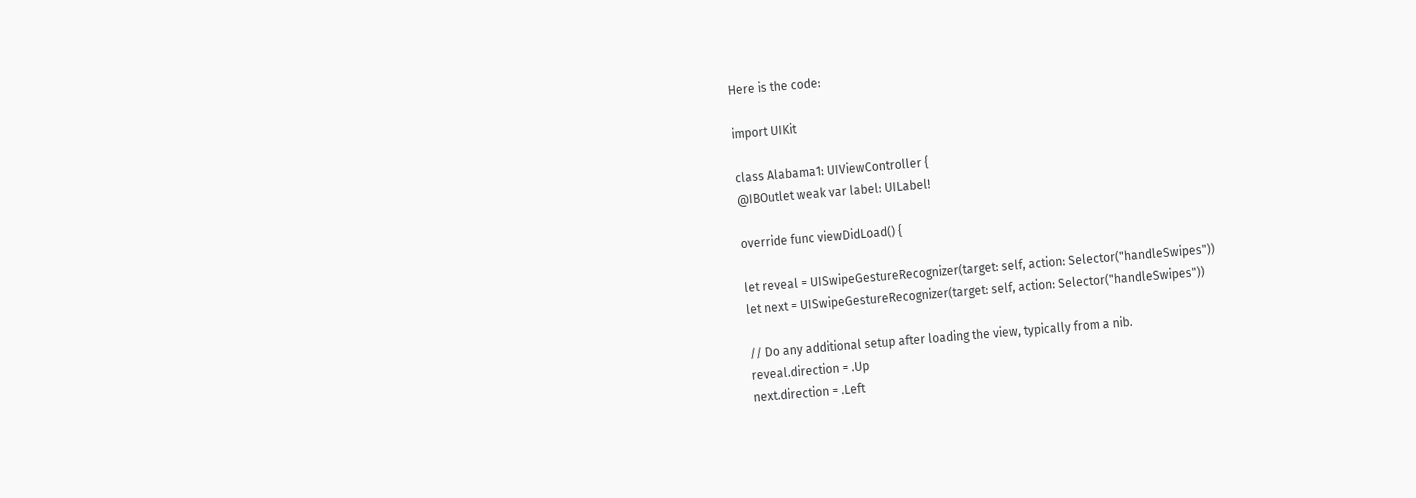Here is the code:

import UIKit

class Alabama1: UIViewController {
@IBOutlet weak var label: UILabel!

override func viewDidLoad() {

let reveal = UISwipeGestureRecognizer(target: self, action: Selector("handleSwipes"))
let next = UISwipeGestureRecognizer(target: self, action: Selector("handleSwipes"))

// Do any additional setup after loading the view, typically from a nib.
reveal.direction = .Up
next.direction = .Left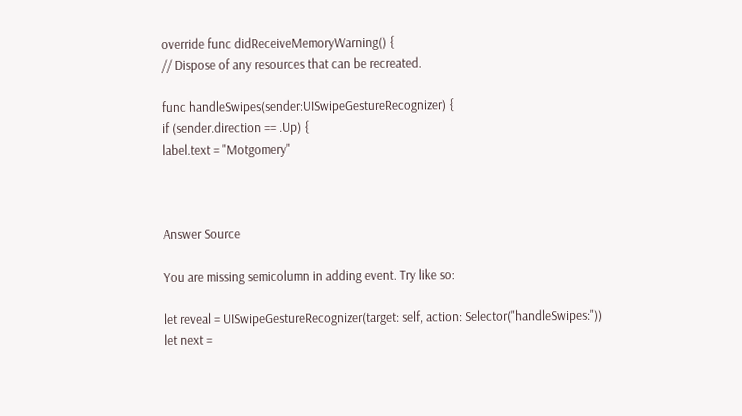override func didReceiveMemoryWarning() {
// Dispose of any resources that can be recreated.

func handleSwipes(sender:UISwipeGestureRecognizer) {
if (sender.direction == .Up) {
label.text = "Motgomery"



Answer Source

You are missing semicolumn in adding event. Try like so:

let reveal = UISwipeGestureRecognizer(target: self, action: Selector("handleSwipes:"))
let next =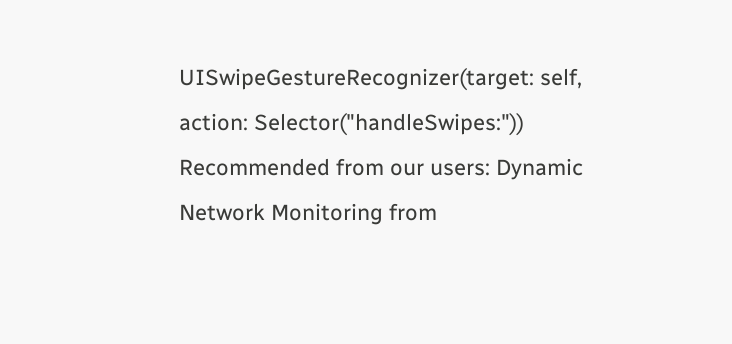UISwipeGestureRecognizer(target: self, action: Selector("handleSwipes:"))
Recommended from our users: Dynamic Network Monitoring from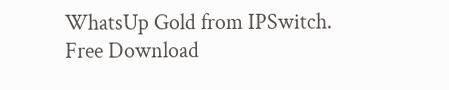WhatsUp Gold from IPSwitch. Free Download